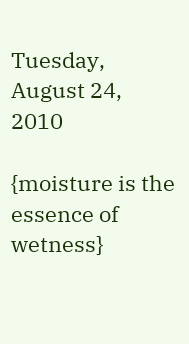Tuesday, August 24, 2010

{moisture is the essence of wetness}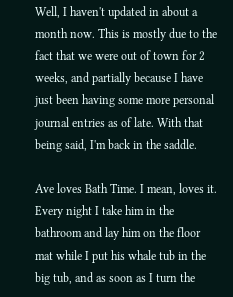Well, I haven't updated in about a month now. This is mostly due to the fact that we were out of town for 2 weeks, and partially because I have just been having some more personal journal entries as of late. With that being said, I'm back in the saddle.

Ave loves Bath Time. I mean, loves it. Every night I take him in the bathroom and lay him on the floor mat while I put his whale tub in the big tub, and as soon as I turn the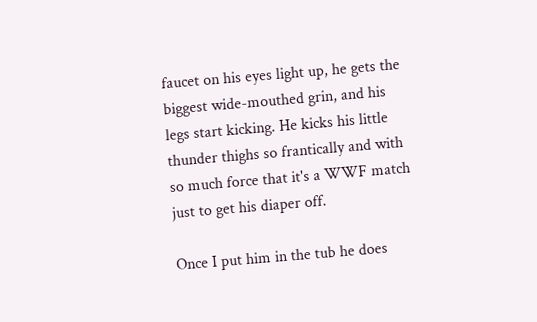faucet on his eyes light up, he gets the biggest wide-mouthed grin, and his legs start kicking. He kicks his little thunder thighs so frantically and with so much force that it's a WWF match just to get his diaper off.

Once I put him in the tub he does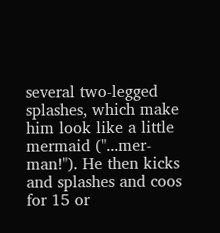several two-legged splashes, which make him look like a little mermaid ("...mer-man!"). He then kicks and splashes and coos for 15 or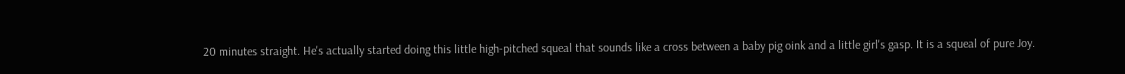20 minutes straight. He's actually started doing this little high-pitched squeal that sounds like a cross between a baby pig oink and a little girl's gasp. It is a squeal of pure Joy.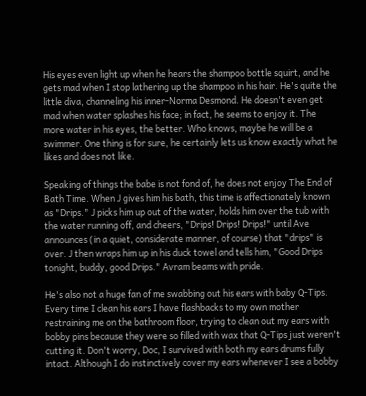His eyes even light up when he hears the shampoo bottle squirt, and he gets mad when I stop lathering up the shampoo in his hair. He's quite the little diva, channeling his inner-Norma Desmond. He doesn't even get mad when water splashes his face; in fact, he seems to enjoy it. The more water in his eyes, the better. Who knows, maybe he will be a swimmer. One thing is for sure, he certainly lets us know exactly what he likes and does not like.

Speaking of things the babe is not fond of, he does not enjoy The End of Bath Time. When J gives him his bath, this time is affectionately known as "Drips." J picks him up out of the water, holds him over the tub with the water running off, and cheers, "Drips! Drips! Drips!" until Ave announces (in a quiet, considerate manner, of course) that "drips" is over. J then wraps him up in his duck towel and tells him, "Good Drips tonight, buddy, good Drips." Avram beams with pride.

He's also not a huge fan of me swabbing out his ears with baby Q-Tips. Every time I clean his ears I have flashbacks to my own mother restraining me on the bathroom floor, trying to clean out my ears with bobby pins because they were so filled with wax that Q-Tips just weren't cutting it. Don't worry, Doc, I survived with both my ears drums fully intact. Although I do instinctively cover my ears whenever I see a bobby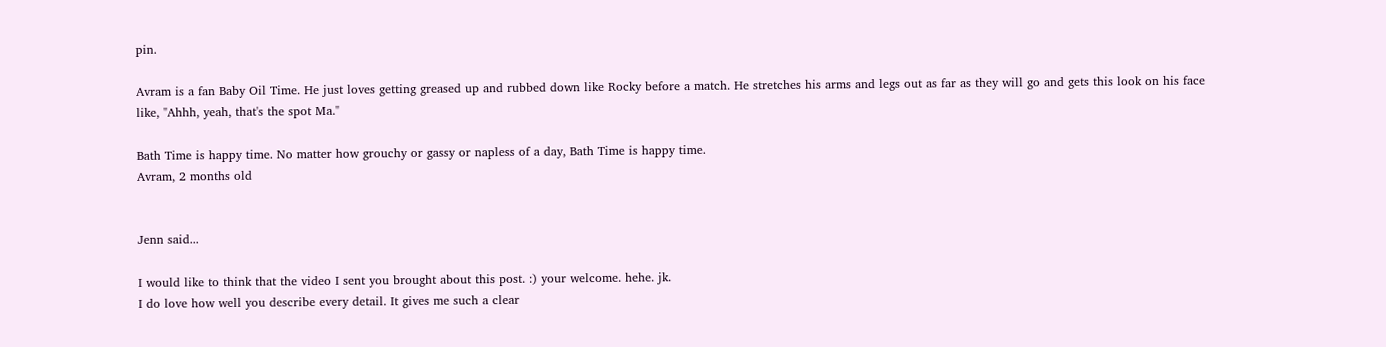pin.

Avram is a fan Baby Oil Time. He just loves getting greased up and rubbed down like Rocky before a match. He stretches his arms and legs out as far as they will go and gets this look on his face like, "Ahhh, yeah, that's the spot Ma."

Bath Time is happy time. No matter how grouchy or gassy or napless of a day, Bath Time is happy time.
Avram, 2 months old


Jenn said...

I would like to think that the video I sent you brought about this post. :) your welcome. hehe. jk.
I do love how well you describe every detail. It gives me such a clear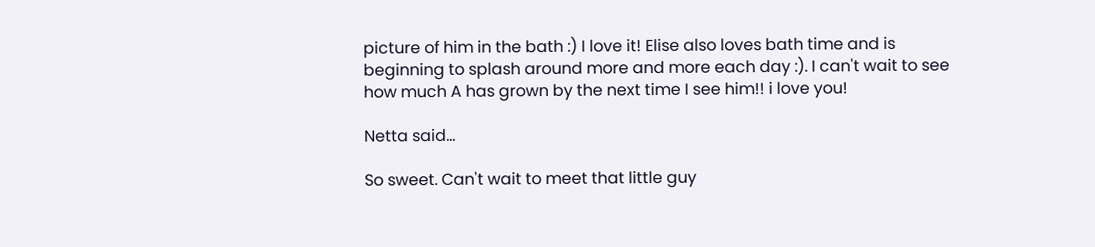picture of him in the bath :) I love it! Elise also loves bath time and is beginning to splash around more and more each day :). I can't wait to see how much A has grown by the next time I see him!! i love you!

Netta said...

So sweet. Can't wait to meet that little guy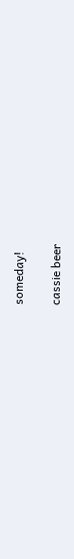someday!

cassie beer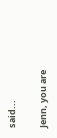said...

Jenn, you are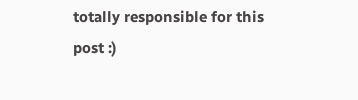totally responsible for this post :)